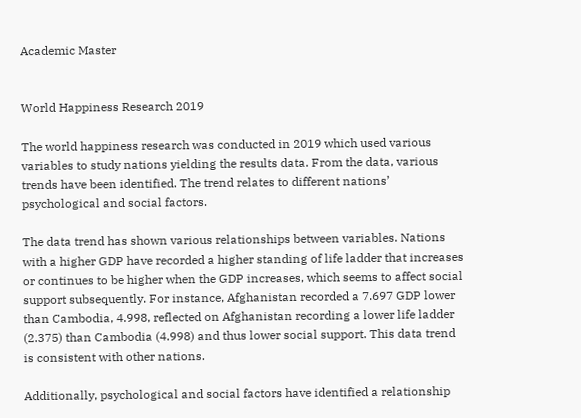Academic Master


World Happiness Research 2019

The world happiness research was conducted in 2019 which used various variables to study nations yielding the results data. From the data, various trends have been identified. The trend relates to different nations’ psychological and social factors.

The data trend has shown various relationships between variables. Nations with a higher GDP have recorded a higher standing of life ladder that increases or continues to be higher when the GDP increases, which seems to affect social support subsequently. For instance, Afghanistan recorded a 7.697 GDP lower than Cambodia, 4.998, reflected on Afghanistan recording a lower life ladder (2.375) than Cambodia (4.998) and thus lower social support. This data trend is consistent with other nations.

Additionally, psychological and social factors have identified a relationship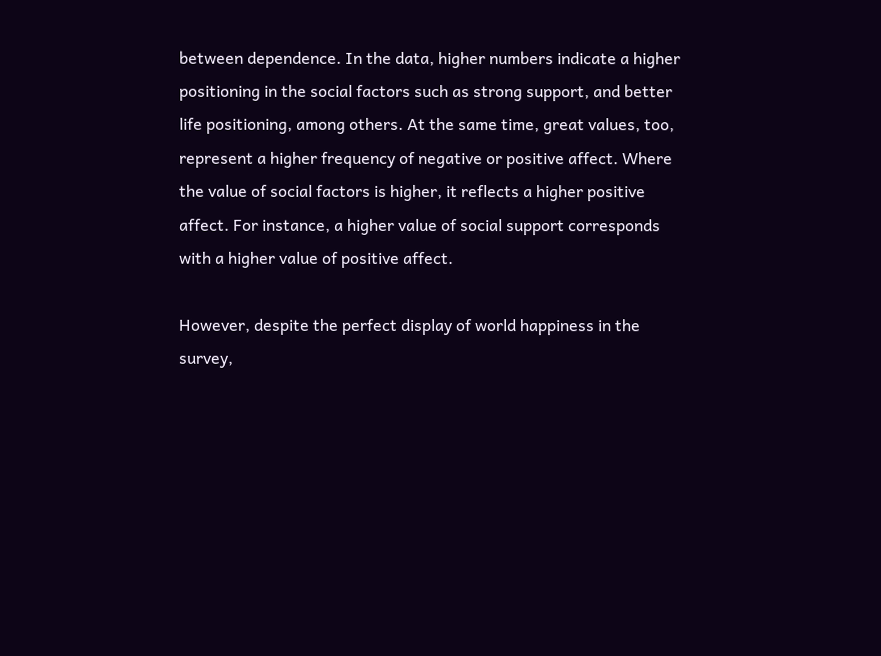between dependence. In the data, higher numbers indicate a higher positioning in the social factors such as strong support, and better life positioning, among others. At the same time, great values, too, represent a higher frequency of negative or positive affect. Where the value of social factors is higher, it reflects a higher positive affect. For instance, a higher value of social support corresponds with a higher value of positive affect.

However, despite the perfect display of world happiness in the survey,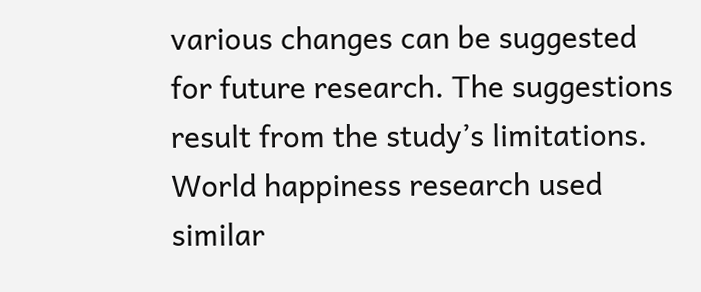various changes can be suggested for future research. The suggestions result from the study’s limitations. World happiness research used similar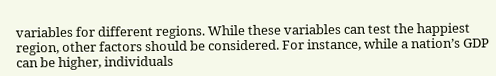variables for different regions. While these variables can test the happiest region, other factors should be considered. For instance, while a nation’s GDP can be higher, individuals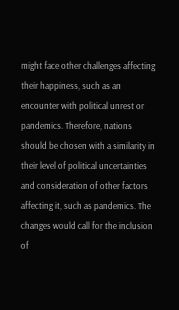might face other challenges affecting their happiness, such as an encounter with political unrest or pandemics. Therefore, nations should be chosen with a similarity in their level of political uncertainties and consideration of other factors affecting it, such as pandemics. The changes would call for the inclusion of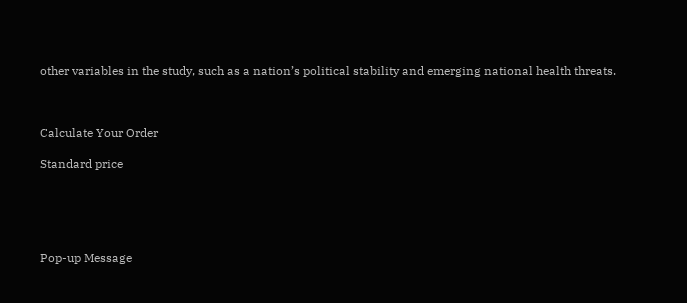other variables in the study, such as a nation’s political stability and emerging national health threats.



Calculate Your Order

Standard price





Pop-up Message